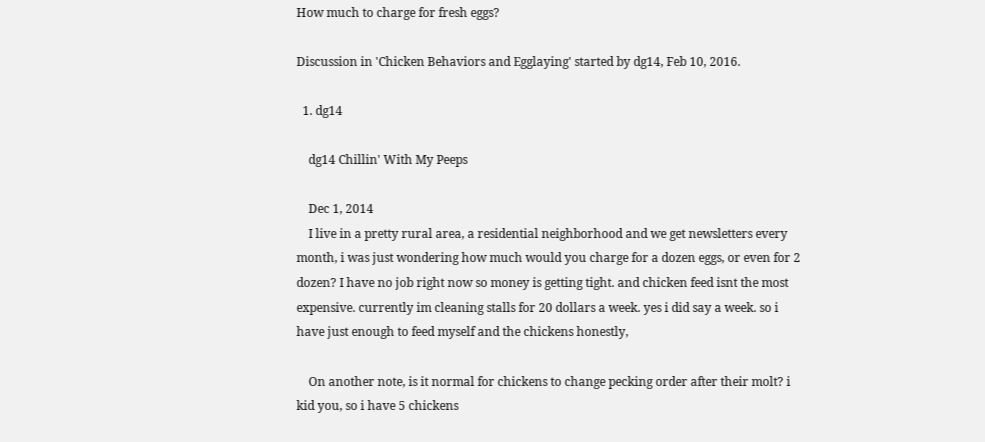How much to charge for fresh eggs?

Discussion in 'Chicken Behaviors and Egglaying' started by dg14, Feb 10, 2016.

  1. dg14

    dg14 Chillin' With My Peeps

    Dec 1, 2014
    I live in a pretty rural area, a residential neighborhood and we get newsletters every month, i was just wondering how much would you charge for a dozen eggs, or even for 2 dozen? I have no job right now so money is getting tight. and chicken feed isnt the most expensive. currently im cleaning stalls for 20 dollars a week. yes i did say a week. so i have just enough to feed myself and the chickens honestly,

    On another note, is it normal for chickens to change pecking order after their molt? i kid you, so i have 5 chickens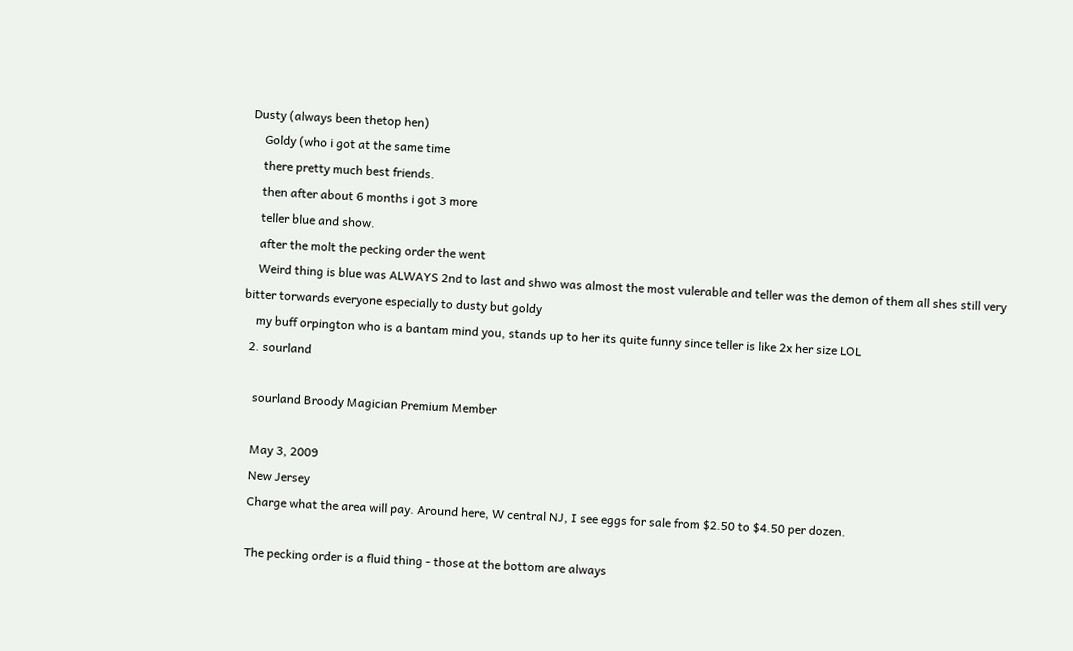Dusty (always been thetop hen)
    Goldy (who i got at the same time
    there pretty much best friends.
    then after about 6 months i got 3 more
    teller blue and show.
    after the molt the pecking order the went
    Weird thing is blue was ALWAYS 2nd to last and shwo was almost the most vulerable and teller was the demon of them all shes still very bitter torwards everyone especially to dusty but goldy
    my buff orpington who is a bantam mind you, stands up to her its quite funny since teller is like 2x her size LOL
  2. sourland

    sourland Broody Magician Premium Member

    May 3, 2009
    New Jersey
    Charge what the area will pay. Around here, W central NJ, I see eggs for sale from $2.50 to $4.50 per dozen.

    The pecking order is a fluid thing - those at the bottom are always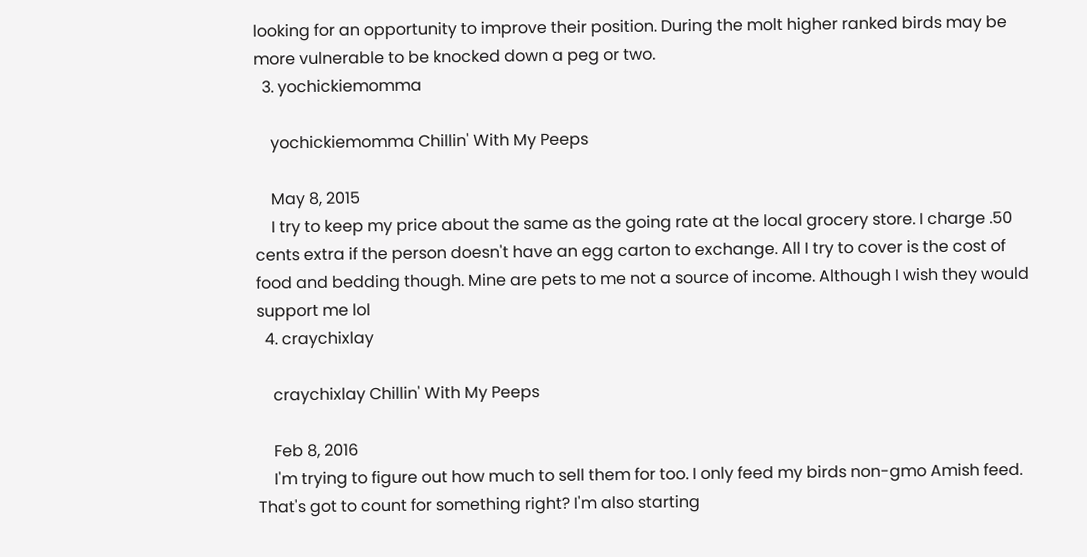looking for an opportunity to improve their position. During the molt higher ranked birds may be more vulnerable to be knocked down a peg or two.
  3. yochickiemomma

    yochickiemomma Chillin' With My Peeps

    May 8, 2015
    I try to keep my price about the same as the going rate at the local grocery store. I charge .50 cents extra if the person doesn't have an egg carton to exchange. All I try to cover is the cost of food and bedding though. Mine are pets to me not a source of income. Although I wish they would support me lol
  4. craychixlay

    craychixlay Chillin' With My Peeps

    Feb 8, 2016
    I'm trying to figure out how much to sell them for too. I only feed my birds non-gmo Amish feed. That's got to count for something right? I'm also starting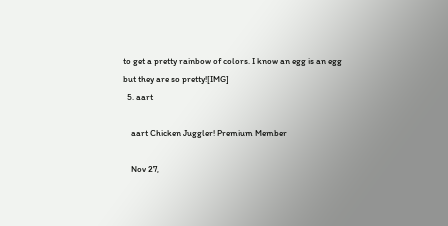to get a pretty rainbow of colors. I know an egg is an egg but they are so pretty![IMG]
  5. aart

    aart Chicken Juggler! Premium Member

    Nov 27,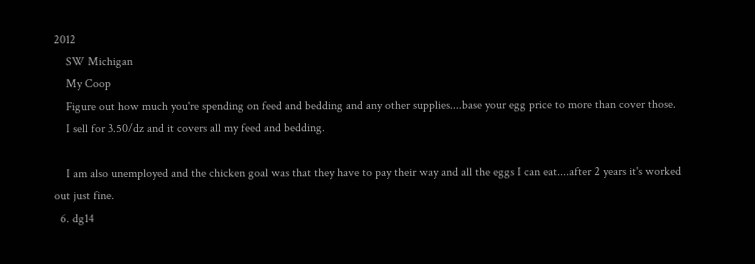2012
    SW Michigan
    My Coop
    Figure out how much you're spending on feed and bedding and any other supplies....base your egg price to more than cover those.
    I sell for 3.50/dz and it covers all my feed and bedding.

    I am also unemployed and the chicken goal was that they have to pay their way and all the eggs I can eat....after 2 years it's worked out just fine.
  6. dg14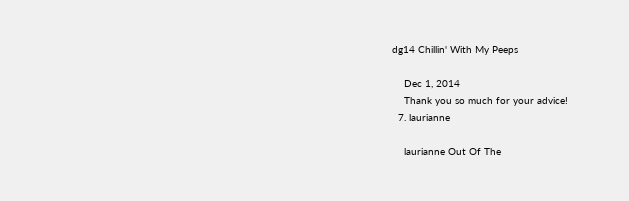dg14 Chillin' With My Peeps

    Dec 1, 2014
    Thank you so much for your advice!
  7. laurianne

    laurianne Out Of The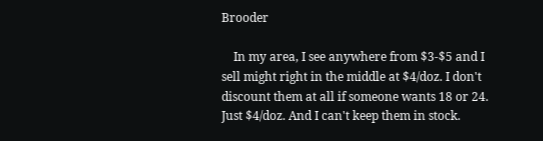Brooder

    In my area, I see anywhere from $3-$5 and I sell might right in the middle at $4/doz. I don't discount them at all if someone wants 18 or 24. Just $4/doz. And I can't keep them in stock.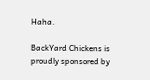Haha.

BackYard Chickens is proudly sponsored by